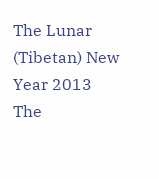The Lunar (Tibetan) New Year 2013
The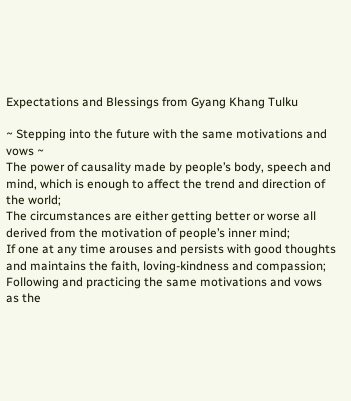Expectations and Blessings from Gyang Khang Tulku

~ Stepping into the future with the same motivations and vows ~
The power of causality made by people’s body, speech and mind, which is enough to affect the trend and direction of the world;
The circumstances are either getting better or worse all derived from the motivation of people’s inner mind;
If one at any time arouses and persists with good thoughts and maintains the faith, loving-kindness and compassion;
Following and practicing the same motivations and vows as the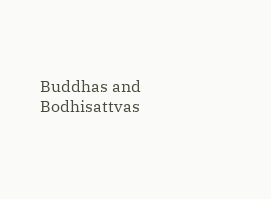Buddhas and Bodhisattvas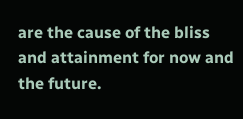are the cause of the bliss and attainment for now and the future.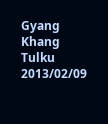Gyang Khang Tulku 2013/02/09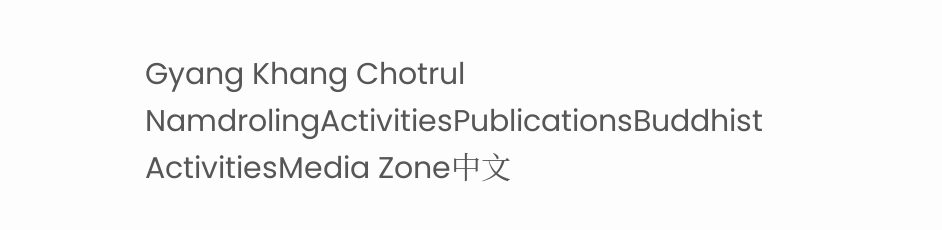Gyang Khang Chotrul NamdrolingActivitiesPublicationsBuddhist ActivitiesMedia Zone中文